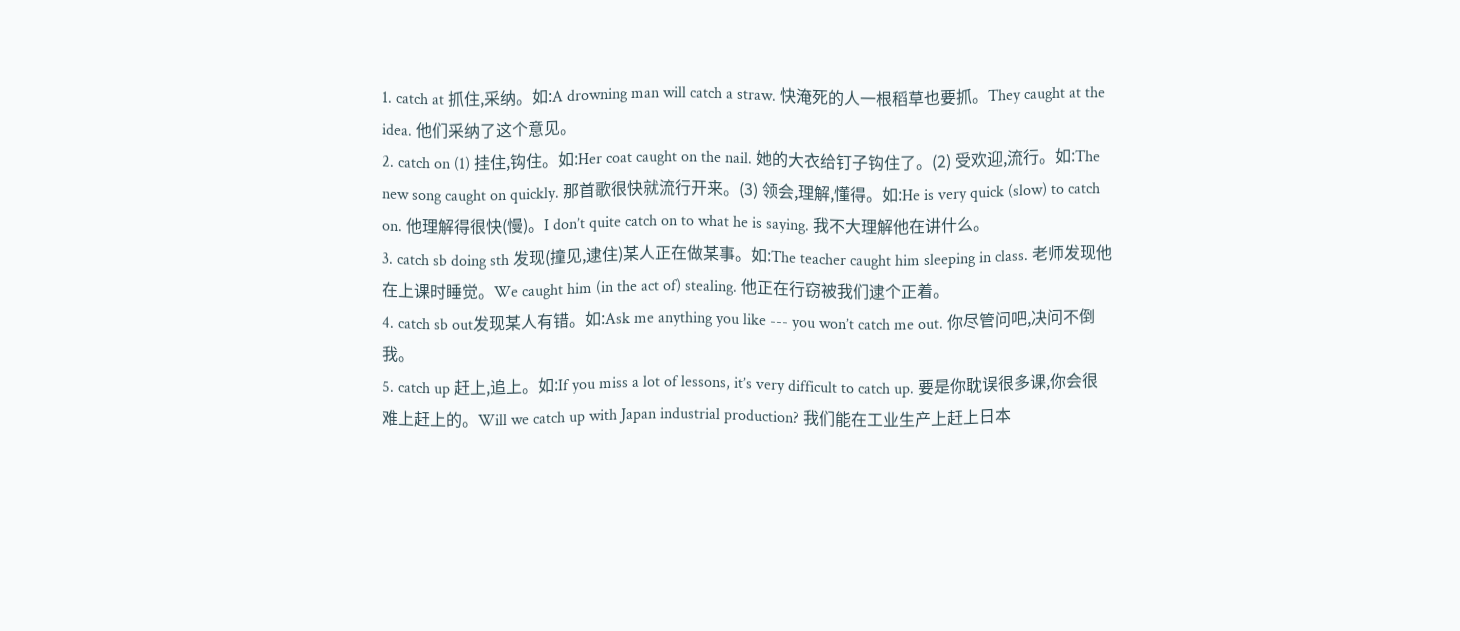1. catch at 抓住,采纳。如:A drowning man will catch a straw. 快淹死的人一根稻草也要抓。They caught at the idea. 他们采纳了这个意见。
2. catch on (1) 挂住,钩住。如:Her coat caught on the nail. 她的大衣给钉子钩住了。(2) 受欢迎,流行。如:The new song caught on quickly. 那首歌很快就流行开来。(3) 领会,理解,懂得。如:He is very quick (slow) to catch on. 他理解得很快(慢)。I don’t quite catch on to what he is saying. 我不大理解他在讲什么。
3. catch sb doing sth 发现(撞见,逮住)某人正在做某事。如:The teacher caught him sleeping in class. 老师发现他在上课时睡觉。We caught him (in the act of) stealing. 他正在行窃被我们逮个正着。
4. catch sb out发现某人有错。如:Ask me anything you like --- you won’t catch me out. 你尽管问吧,决问不倒我。
5. catch up 赶上,追上。如:If you miss a lot of lessons, it’s very difficult to catch up. 要是你耽误很多课,你会很难上赶上的。Will we catch up with Japan industrial production? 我们能在工业生产上赶上日本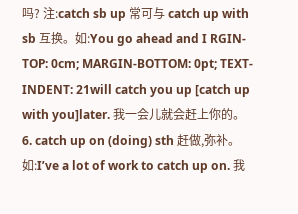吗? 注:catch sb up 常可与 catch up with sb 互换。如:You go ahead and I RGIN-TOP: 0cm; MARGIN-BOTTOM: 0pt; TEXT-INDENT: 21will catch you up [catch up with you]later. 我一会儿就会赶上你的。
6. catch up on (doing) sth 赶做,弥补。如:I’ve a lot of work to catch up on. 我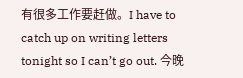有很多工作要赶做。I have to catch up on writing letters tonight so I can’t go out. 今晚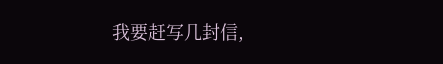我要赶写几封信,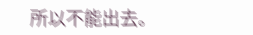所以不能出去。